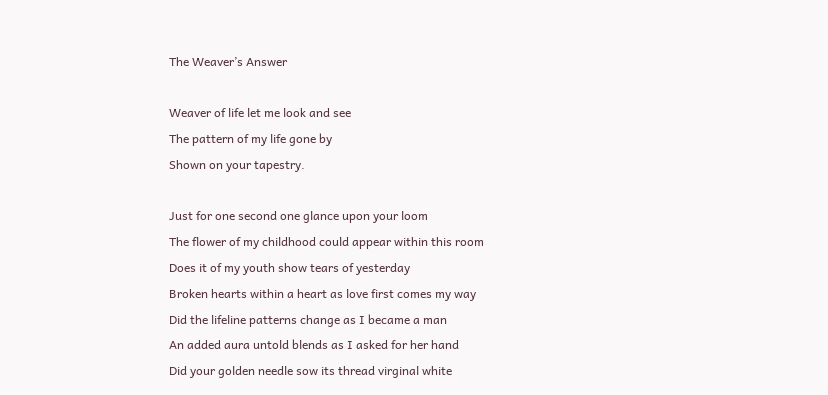The Weaver’s Answer

Weaver of life let me look and see
The pattern of my life gone by
Shown on your tapestry.

Just for one second one glance upon your loom
The flower of my childhood could appear within this room
Does it of my youth show tears of yesterday
Broken hearts within a heart as love first comes my way
Did the lifeline patterns change as I became a man
An added aura untold blends as I asked for her hand
Did your golden needle sow its thread virginal white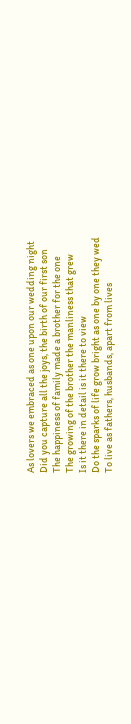As lovers we embraced as one upon our wedding night
Did you capture all the joys, the birth of our first son
The happiness of family made a brother for the one
The growing of the brother the manliness that grew
Is it there in detail is it there to view
Do the sparks of life grow bright as one by one they wed
To live as fathers, husbands, apart from lives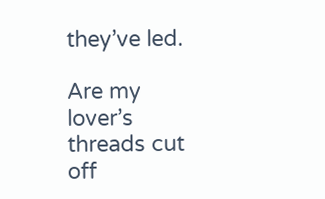they’ve led.

Are my lover’s threads cut off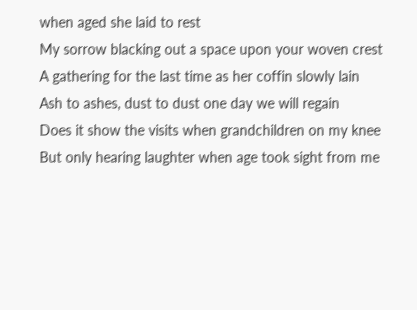when aged she laid to rest
My sorrow blacking out a space upon your woven crest
A gathering for the last time as her coffin slowly lain
Ash to ashes, dust to dust one day we will regain
Does it show the visits when grandchildren on my knee
But only hearing laughter when age took sight from me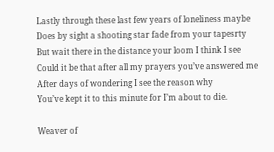Lastly through these last few years of loneliness maybe
Does by sight a shooting star fade from your tapesrty
But wait there in the distance your loom I think I see
Could it be that after all my prayers you’ve answered me
After days of wondering I see the reason why
You’ve kept it to this minute for I’m about to die.

Weaver of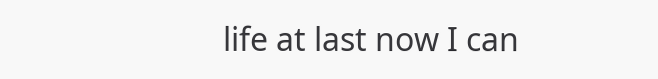life at last now I can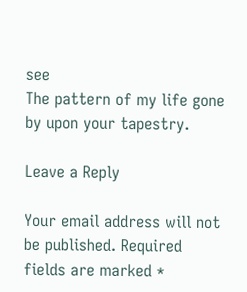see
The pattern of my life gone by upon your tapestry.

Leave a Reply

Your email address will not be published. Required fields are marked *